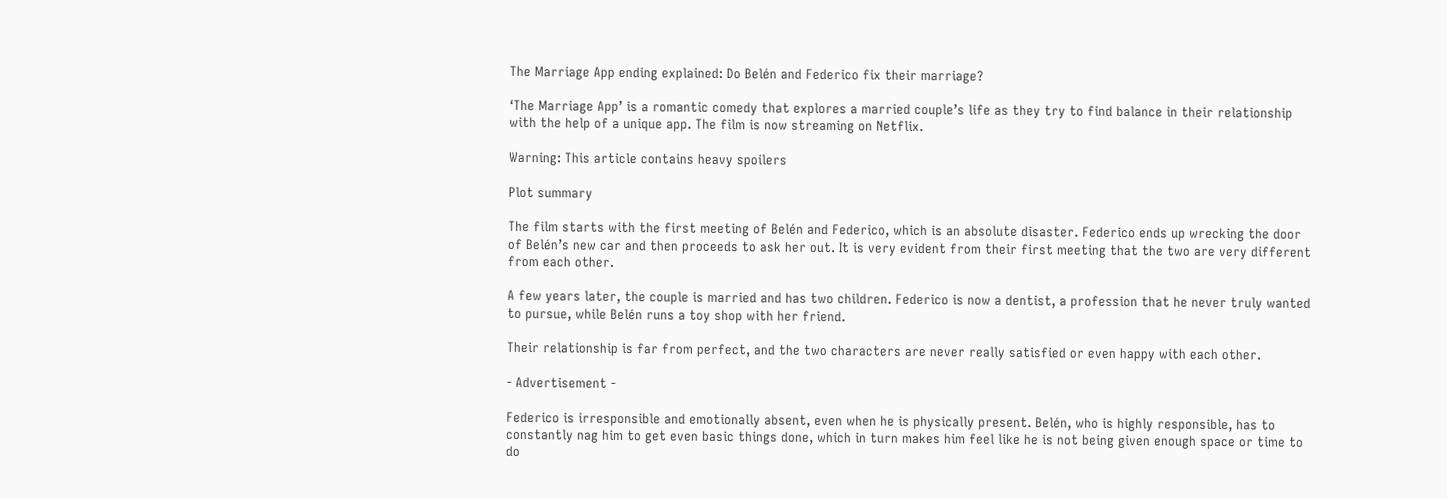The Marriage App ending explained: Do Belén and Federico fix their marriage?

‘The Marriage App’ is a romantic comedy that explores a married couple’s life as they try to find balance in their relationship with the help of a unique app. The film is now streaming on Netflix.

Warning: This article contains heavy spoilers

Plot summary

The film starts with the first meeting of Belén and Federico, which is an absolute disaster. Federico ends up wrecking the door of Belén’s new car and then proceeds to ask her out. It is very evident from their first meeting that the two are very different from each other.

A few years later, the couple is married and has two children. Federico is now a dentist, a profession that he never truly wanted to pursue, while Belén runs a toy shop with her friend.

Their relationship is far from perfect, and the two characters are never really satisfied or even happy with each other.

- Advertisement -

Federico is irresponsible and emotionally absent, even when he is physically present. Belén, who is highly responsible, has to constantly nag him to get even basic things done, which in turn makes him feel like he is not being given enough space or time to do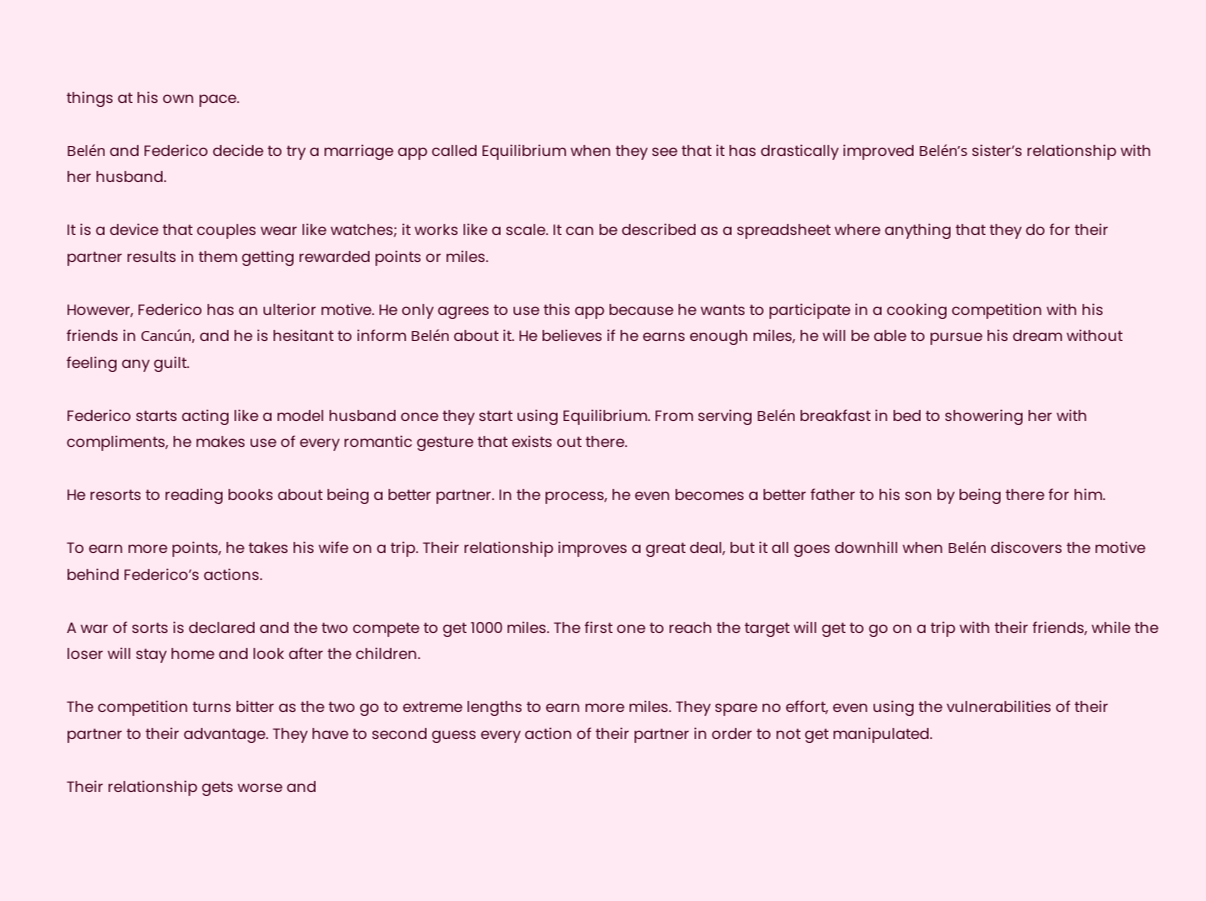things at his own pace.

Belén and Federico decide to try a marriage app called Equilibrium when they see that it has drastically improved Belén’s sister’s relationship with her husband.

It is a device that couples wear like watches; it works like a scale. It can be described as a spreadsheet where anything that they do for their partner results in them getting rewarded points or miles.

However, Federico has an ulterior motive. He only agrees to use this app because he wants to participate in a cooking competition with his friends in Cancún, and he is hesitant to inform Belén about it. He believes if he earns enough miles, he will be able to pursue his dream without feeling any guilt.

Federico starts acting like a model husband once they start using Equilibrium. From serving Belén breakfast in bed to showering her with compliments, he makes use of every romantic gesture that exists out there.

He resorts to reading books about being a better partner. In the process, he even becomes a better father to his son by being there for him.

To earn more points, he takes his wife on a trip. Their relationship improves a great deal, but it all goes downhill when Belén discovers the motive behind Federico’s actions.

A war of sorts is declared and the two compete to get 1000 miles. The first one to reach the target will get to go on a trip with their friends, while the loser will stay home and look after the children.

The competition turns bitter as the two go to extreme lengths to earn more miles. They spare no effort, even using the vulnerabilities of their partner to their advantage. They have to second guess every action of their partner in order to not get manipulated.

Their relationship gets worse and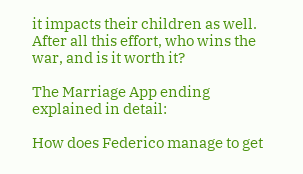it impacts their children as well. After all this effort, who wins the war, and is it worth it?

The Marriage App ending explained in detail:

How does Federico manage to get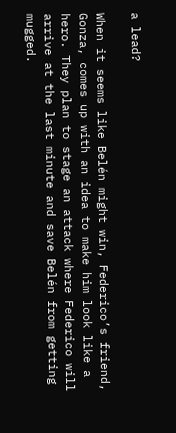a lead?

When it seems like Belén might win, Federico’s friend, Gonza, comes up with an idea to make him look like a hero. They plan to stage an attack where Federico will arrive at the last minute and save Belén from getting mugged.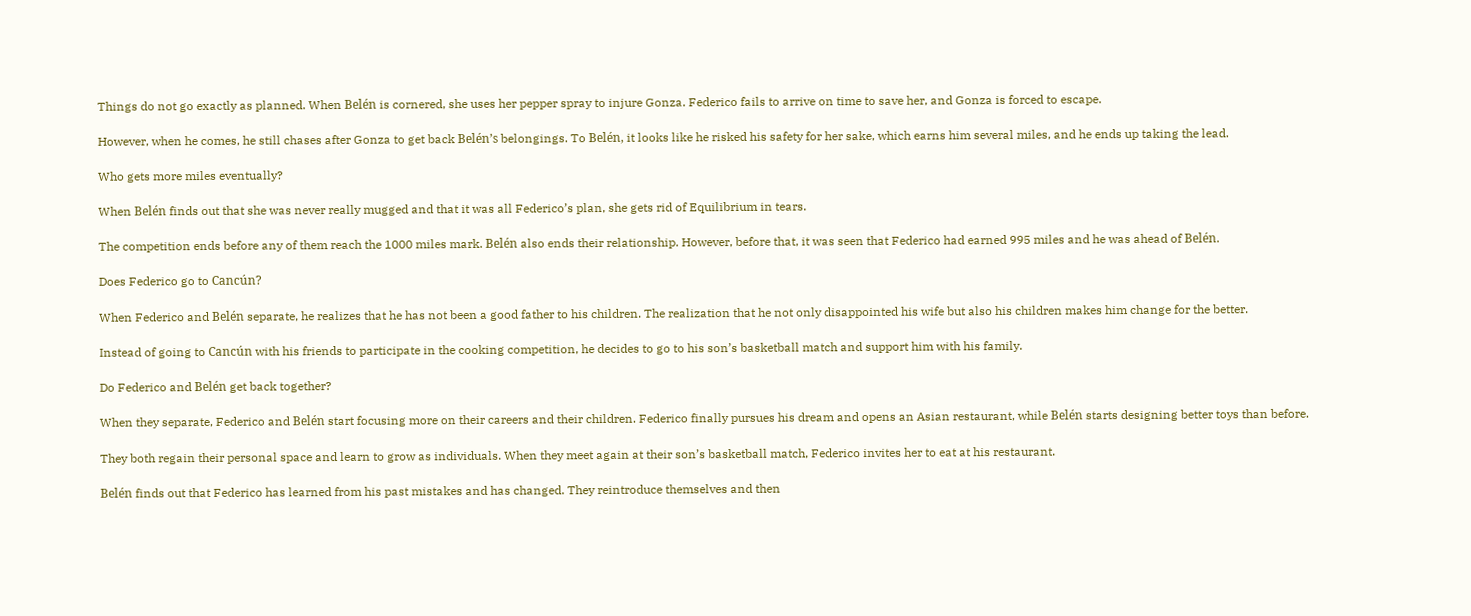Things do not go exactly as planned. When Belén is cornered, she uses her pepper spray to injure Gonza. Federico fails to arrive on time to save her, and Gonza is forced to escape.

However, when he comes, he still chases after Gonza to get back Belén’s belongings. To Belén, it looks like he risked his safety for her sake, which earns him several miles, and he ends up taking the lead.

Who gets more miles eventually?

When Belén finds out that she was never really mugged and that it was all Federico’s plan, she gets rid of Equilibrium in tears.

The competition ends before any of them reach the 1000 miles mark. Belén also ends their relationship. However, before that, it was seen that Federico had earned 995 miles and he was ahead of Belén.

Does Federico go to Cancún?

When Federico and Belén separate, he realizes that he has not been a good father to his children. The realization that he not only disappointed his wife but also his children makes him change for the better.

Instead of going to Cancún with his friends to participate in the cooking competition, he decides to go to his son’s basketball match and support him with his family.

Do Federico and Belén get back together?

When they separate, Federico and Belén start focusing more on their careers and their children. Federico finally pursues his dream and opens an Asian restaurant, while Belén starts designing better toys than before.

They both regain their personal space and learn to grow as individuals. When they meet again at their son’s basketball match, Federico invites her to eat at his restaurant.

Belén finds out that Federico has learned from his past mistakes and has changed. They reintroduce themselves and then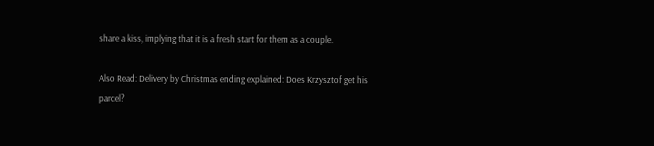share a kiss, implying that it is a fresh start for them as a couple.

Also Read: Delivery by Christmas ending explained: Does Krzysztof get his parcel?